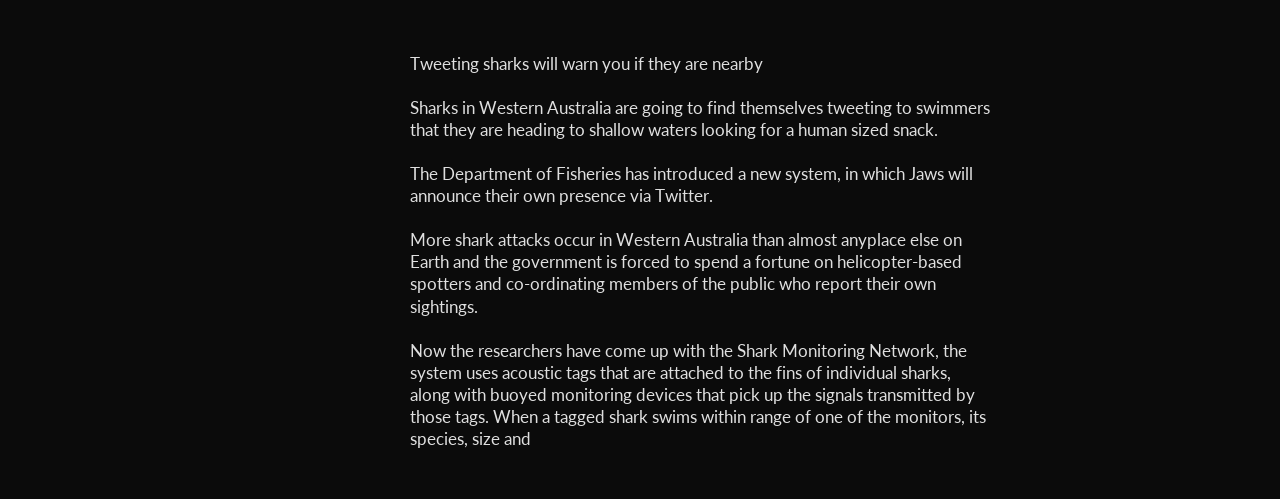Tweeting sharks will warn you if they are nearby

Sharks in Western Australia are going to find themselves tweeting to swimmers that they are heading to shallow waters looking for a human sized snack.

The Department of Fisheries has introduced a new system, in which Jaws will announce their own presence via Twitter.

More shark attacks occur in Western Australia than almost anyplace else on Earth and the government is forced to spend a fortune on helicopter-based spotters and co-ordinating members of the public who report their own sightings.

Now the researchers have come up with the Shark Monitoring Network, the system uses acoustic tags that are attached to the fins of individual sharks, along with buoyed monitoring devices that pick up the signals transmitted by those tags. When a tagged shark swims within range of one of the monitors, its species, size and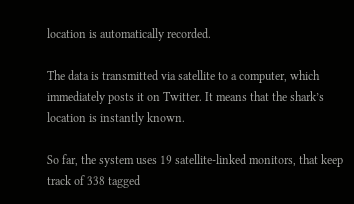location is automatically recorded.

The data is transmitted via satellite to a computer, which immediately posts it on Twitter. It means that the shark’s location is instantly known.

So far, the system uses 19 satellite-linked monitors, that keep track of 338 tagged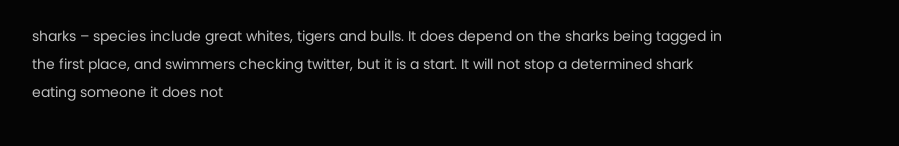sharks – species include great whites, tigers and bulls. It does depend on the sharks being tagged in the first place, and swimmers checking twitter, but it is a start. It will not stop a determined shark eating someone it does not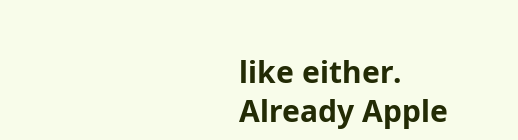like either. Already Apple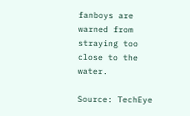fanboys are warned from straying too close to the water.

Source: TechEye